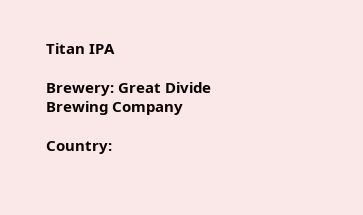Titan IPA

Brewery: Great Divide Brewing Company

Country: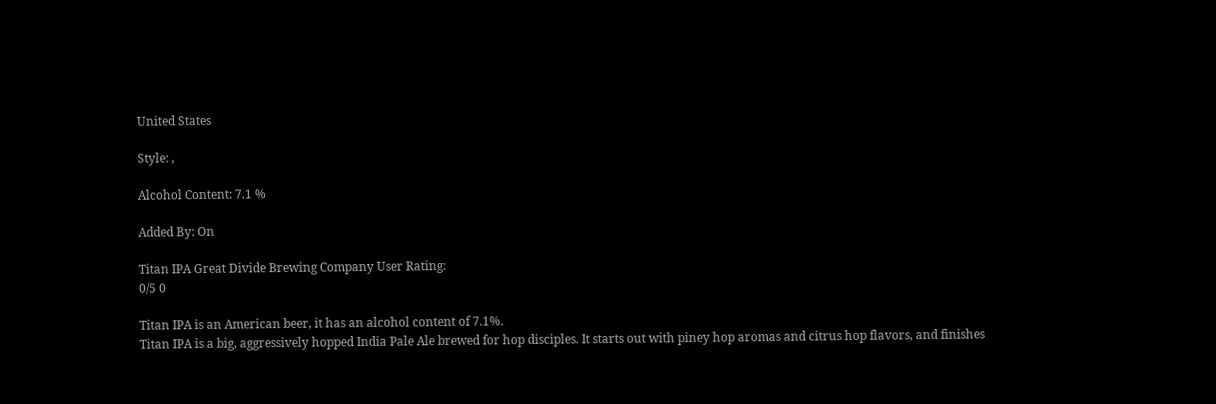United States

Style: ,

Alcohol Content: 7.1 %

Added By: On

Titan IPA Great Divide Brewing Company User Rating:
0/5 0

Titan IPA is an American beer, it has an alcohol content of 7.1%.
Titan IPA is a big, aggressively hopped India Pale Ale brewed for hop disciples. It starts out with piney hop aromas and citrus hop flavors, and finishes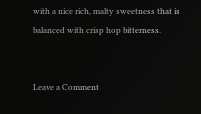with a nice rich, malty sweetness that is balanced with crisp hop bitterness.


Leave a Comment